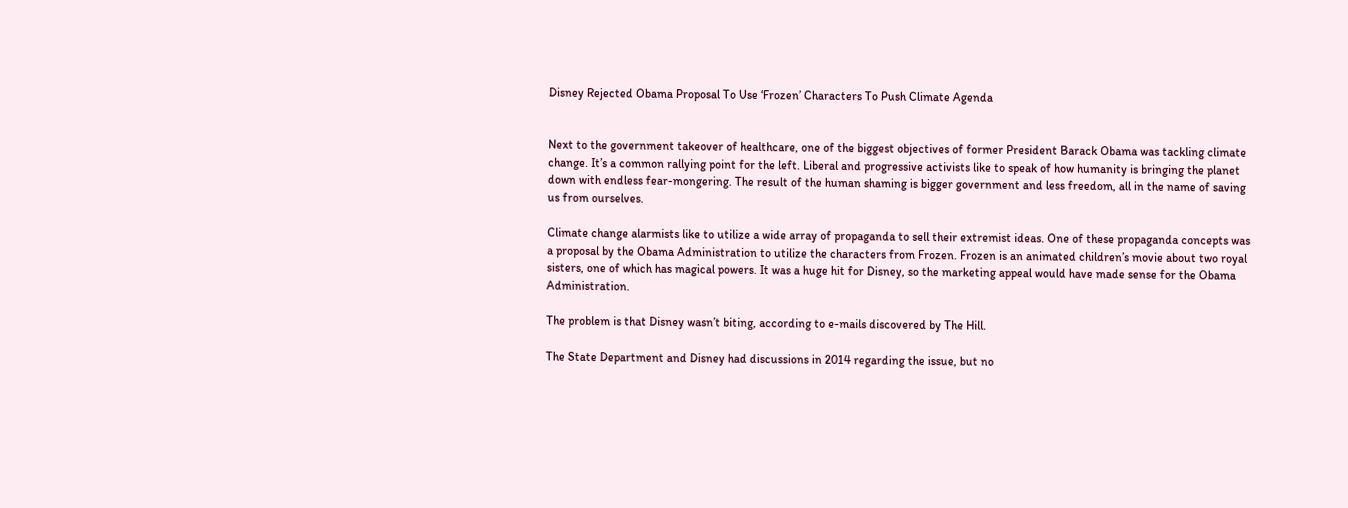Disney Rejected Obama Proposal To Use ‘Frozen’ Characters To Push Climate Agenda


Next to the government takeover of healthcare, one of the biggest objectives of former President Barack Obama was tackling climate change. It’s a common rallying point for the left. Liberal and progressive activists like to speak of how humanity is bringing the planet down with endless fear-mongering. The result of the human shaming is bigger government and less freedom, all in the name of saving us from ourselves.

Climate change alarmists like to utilize a wide array of propaganda to sell their extremist ideas. One of these propaganda concepts was a proposal by the Obama Administration to utilize the characters from Frozen. Frozen is an animated children’s movie about two royal sisters, one of which has magical powers. It was a huge hit for Disney, so the marketing appeal would have made sense for the Obama Administration.

The problem is that Disney wasn’t biting, according to e-mails discovered by The Hill.

The State Department and Disney had discussions in 2014 regarding the issue, but no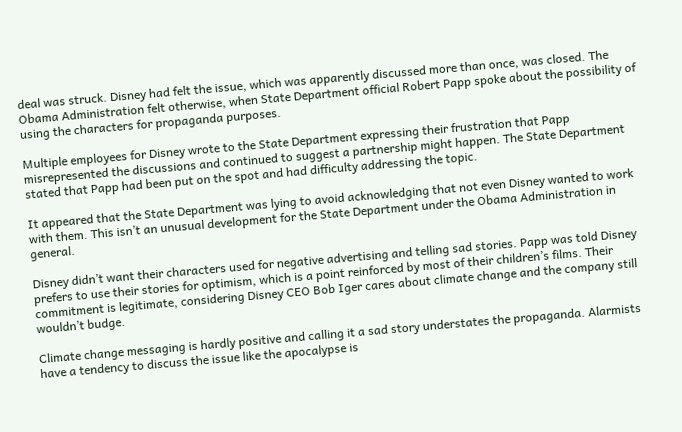deal was struck. Disney had felt the issue, which was apparently discussed more than once, was closed. The Obama Administration felt otherwise, when State Department official Robert Papp spoke about the possibility of using the characters for propaganda purposes.

Multiple employees for Disney wrote to the State Department expressing their frustration that Papp misrepresented the discussions and continued to suggest a partnership might happen. The State Department stated that Papp had been put on the spot and had difficulty addressing the topic.

It appeared that the State Department was lying to avoid acknowledging that not even Disney wanted to work with them. This isn’t an unusual development for the State Department under the Obama Administration in general.

Disney didn’t want their characters used for negative advertising and telling sad stories. Papp was told Disney prefers to use their stories for optimism, which is a point reinforced by most of their children’s films. Their commitment is legitimate, considering Disney CEO Bob Iger cares about climate change and the company still wouldn’t budge.

Climate change messaging is hardly positive and calling it a sad story understates the propaganda. Alarmists have a tendency to discuss the issue like the apocalypse is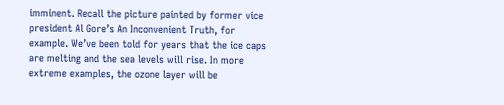imminent. Recall the picture painted by former vice president Al Gore’s An Inconvenient Truth, for example. We’ve been told for years that the ice caps are melting and the sea levels will rise. In more extreme examples, the ozone layer will be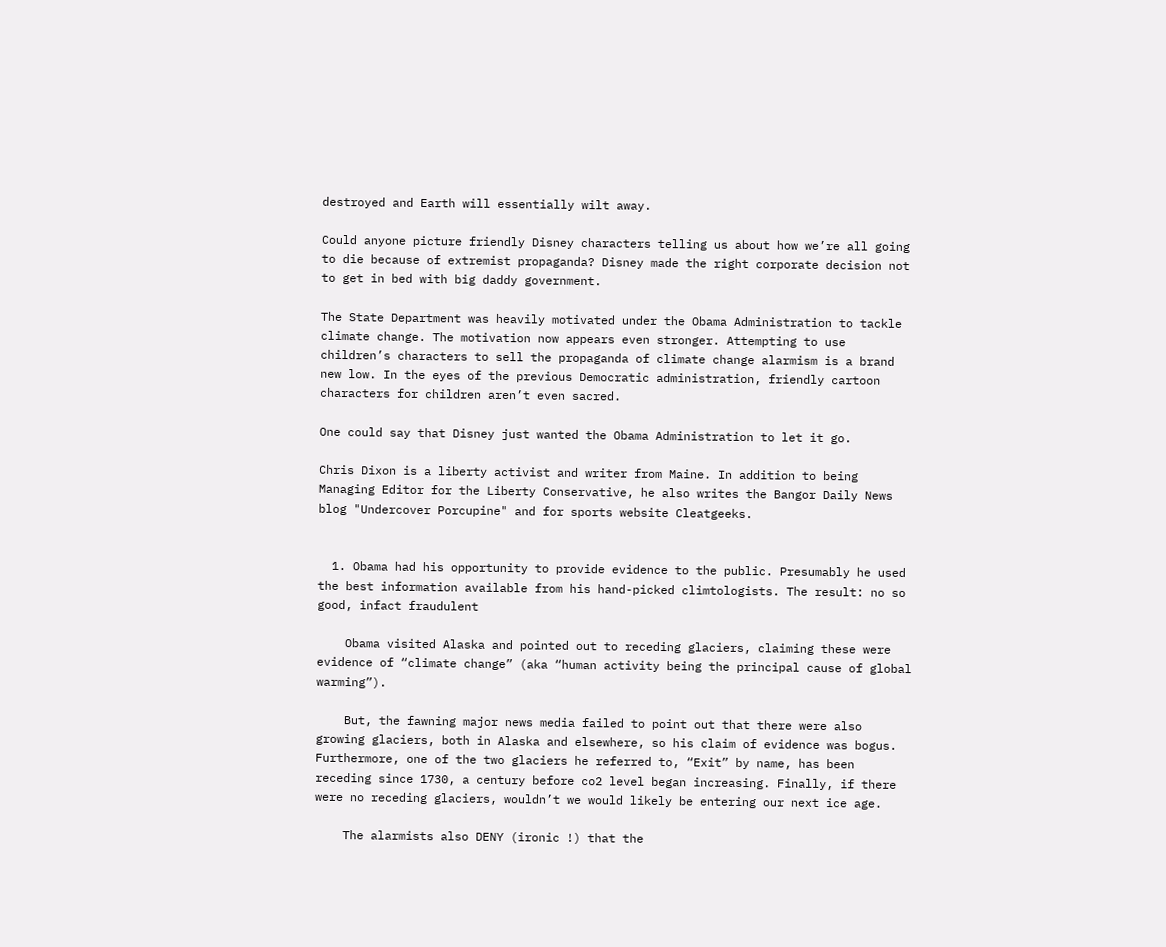destroyed and Earth will essentially wilt away.

Could anyone picture friendly Disney characters telling us about how we’re all going to die because of extremist propaganda? Disney made the right corporate decision not to get in bed with big daddy government.

The State Department was heavily motivated under the Obama Administration to tackle climate change. The motivation now appears even stronger. Attempting to use children’s characters to sell the propaganda of climate change alarmism is a brand new low. In the eyes of the previous Democratic administration, friendly cartoon characters for children aren’t even sacred.

One could say that Disney just wanted the Obama Administration to let it go.

Chris Dixon is a liberty activist and writer from Maine. In addition to being Managing Editor for the Liberty Conservative, he also writes the Bangor Daily News blog "Undercover Porcupine" and for sports website Cleatgeeks.


  1. Obama had his opportunity to provide evidence to the public. Presumably he used the best information available from his hand-picked climtologists. The result: no so good, infact fraudulent

    Obama visited Alaska and pointed out to receding glaciers, claiming these were evidence of “climate change” (aka “human activity being the principal cause of global warming”).

    But, the fawning major news media failed to point out that there were also growing glaciers, both in Alaska and elsewhere, so his claim of evidence was bogus. Furthermore, one of the two glaciers he referred to, “Exit” by name, has been receding since 1730, a century before co2 level began increasing. Finally, if there were no receding glaciers, wouldn’t we would likely be entering our next ice age.

    The alarmists also DENY (ironic !) that the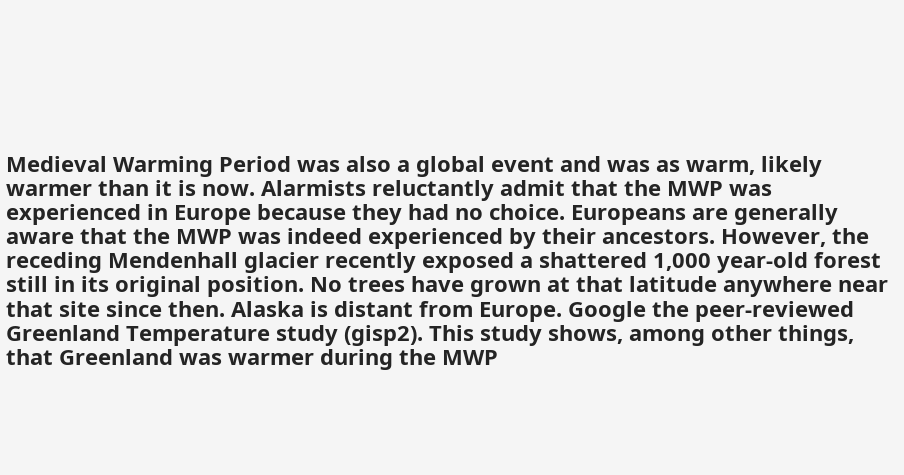Medieval Warming Period was also a global event and was as warm, likely warmer than it is now. Alarmists reluctantly admit that the MWP was experienced in Europe because they had no choice. Europeans are generally aware that the MWP was indeed experienced by their ancestors. However, the receding Mendenhall glacier recently exposed a shattered 1,000 year-old forest still in its original position. No trees have grown at that latitude anywhere near that site since then. Alaska is distant from Europe. Google the peer-reviewed Greenland Temperature study (gisp2). This study shows, among other things, that Greenland was warmer during the MWP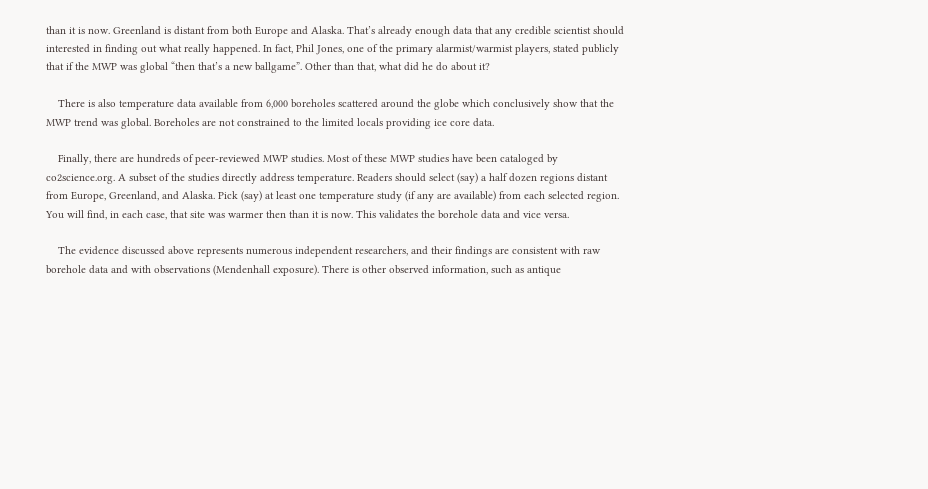than it is now. Greenland is distant from both Europe and Alaska. That’s already enough data that any credible scientist should interested in finding out what really happened. In fact, Phil Jones, one of the primary alarmist/warmist players, stated publicly that if the MWP was global “then that’s a new ballgame”. Other than that, what did he do about it?

    There is also temperature data available from 6,000 boreholes scattered around the globe which conclusively show that the MWP trend was global. Boreholes are not constrained to the limited locals providing ice core data.

    Finally, there are hundreds of peer-reviewed MWP studies. Most of these MWP studies have been cataloged by co2science.org. A subset of the studies directly address temperature. Readers should select (say) a half dozen regions distant from Europe, Greenland, and Alaska. Pick (say) at least one temperature study (if any are available) from each selected region. You will find, in each case, that site was warmer then than it is now. This validates the borehole data and vice versa.

    The evidence discussed above represents numerous independent researchers, and their findings are consistent with raw borehole data and with observations (Mendenhall exposure). There is other observed information, such as antique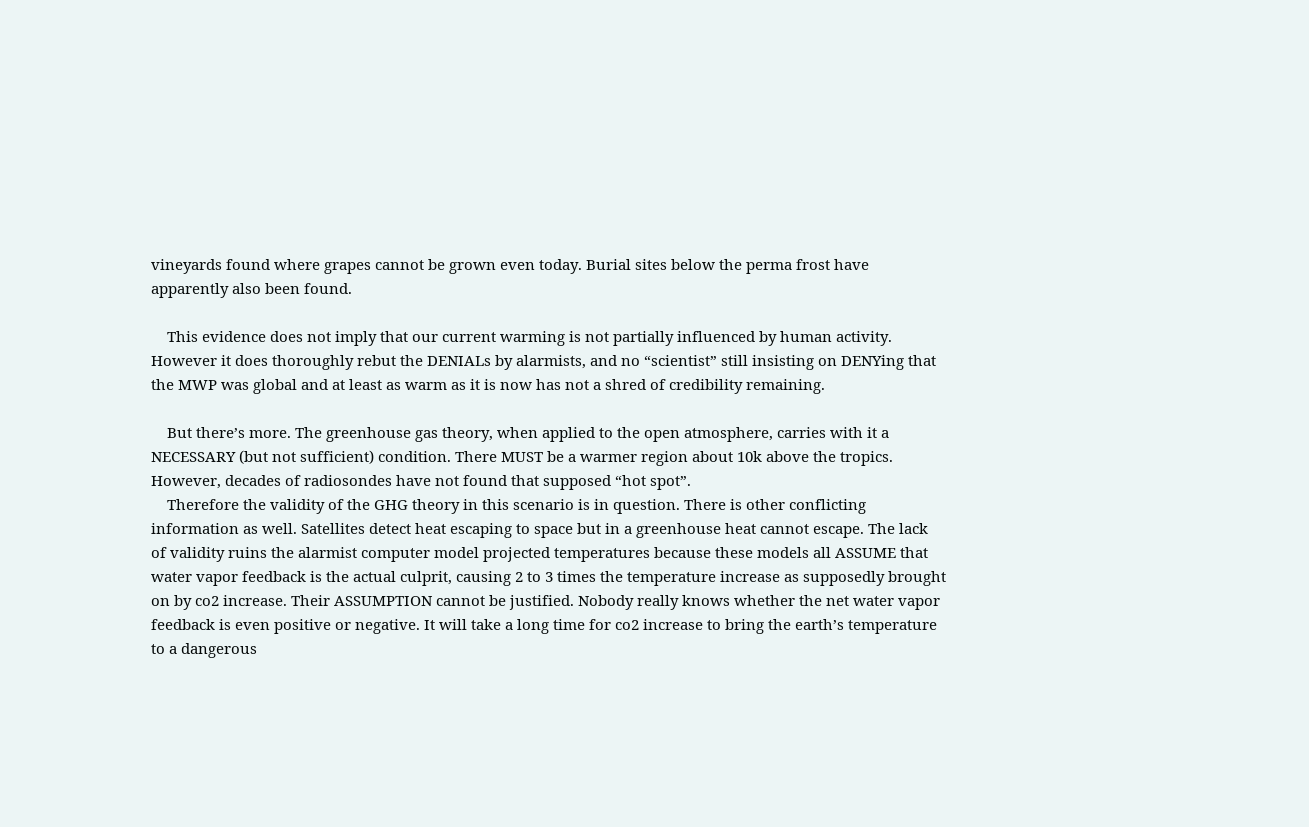vineyards found where grapes cannot be grown even today. Burial sites below the perma frost have apparently also been found.

    This evidence does not imply that our current warming is not partially influenced by human activity. However it does thoroughly rebut the DENIALs by alarmists, and no “scientist” still insisting on DENYing that the MWP was global and at least as warm as it is now has not a shred of credibility remaining.

    But there’s more. The greenhouse gas theory, when applied to the open atmosphere, carries with it a NECESSARY (but not sufficient) condition. There MUST be a warmer region about 10k above the tropics. However, decades of radiosondes have not found that supposed “hot spot”.
    Therefore the validity of the GHG theory in this scenario is in question. There is other conflicting information as well. Satellites detect heat escaping to space but in a greenhouse heat cannot escape. The lack of validity ruins the alarmist computer model projected temperatures because these models all ASSUME that water vapor feedback is the actual culprit, causing 2 to 3 times the temperature increase as supposedly brought on by co2 increase. Their ASSUMPTION cannot be justified. Nobody really knows whether the net water vapor feedback is even positive or negative. It will take a long time for co2 increase to bring the earth’s temperature to a dangerous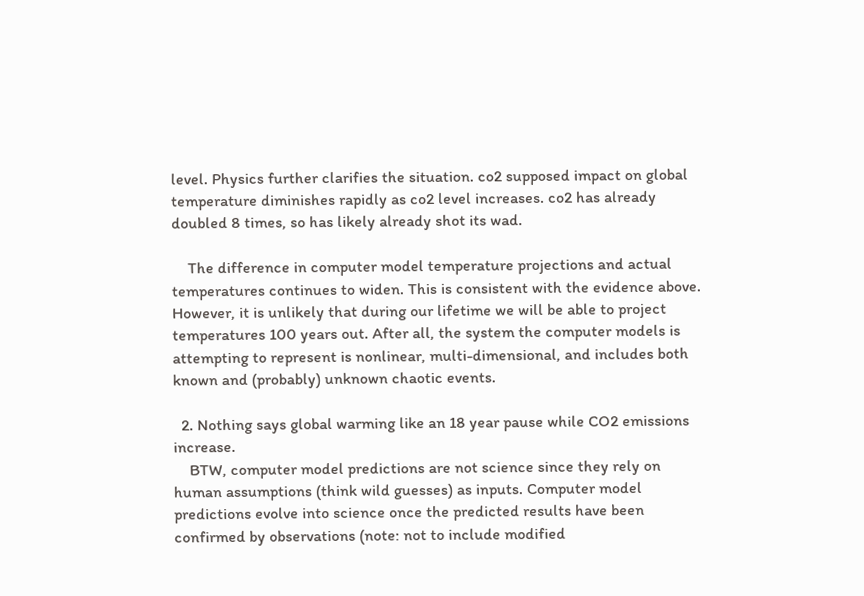level. Physics further clarifies the situation. co2 supposed impact on global temperature diminishes rapidly as co2 level increases. co2 has already doubled 8 times, so has likely already shot its wad.

    The difference in computer model temperature projections and actual temperatures continues to widen. This is consistent with the evidence above. However, it is unlikely that during our lifetime we will be able to project temperatures 100 years out. After all, the system the computer models is attempting to represent is nonlinear, multi-dimensional, and includes both known and (probably) unknown chaotic events.

  2. Nothing says global warming like an 18 year pause while CO2 emissions increase.
    BTW, computer model predictions are not science since they rely on human assumptions (think wild guesses) as inputs. Computer model predictions evolve into science once the predicted results have been confirmed by observations (note: not to include modified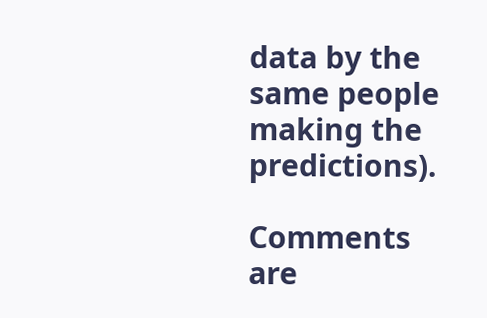data by the same people making the predictions).

Comments are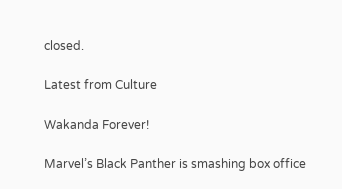closed.

Latest from Culture

Wakanda Forever!

Marvel’s Black Panther is smashing box office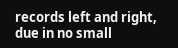records left and right, due in no small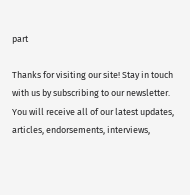part

Thanks for visiting our site! Stay in touch with us by subscribing to our newsletter. You will receive all of our latest updates, articles, endorsements, interviews,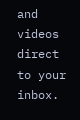and videos direct to your inbox.